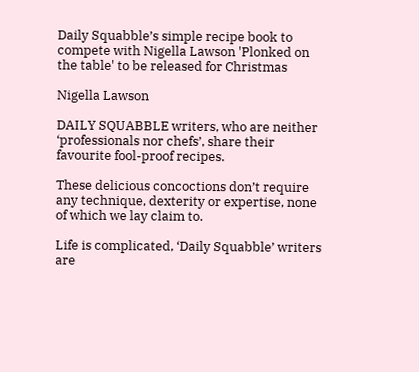Daily Squabble’s simple recipe book to compete with Nigella Lawson 'Plonked on the table' to be released for Christmas

Nigella Lawson

DAILY SQUABBLE writers, who are neither ‘professionals nor chefs’, share their favourite fool-proof recipes.

These delicious concoctions don’t require any technique, dexterity or expertise, none of which we lay claim to.

Life is complicated, ‘Daily Squabble’ writers are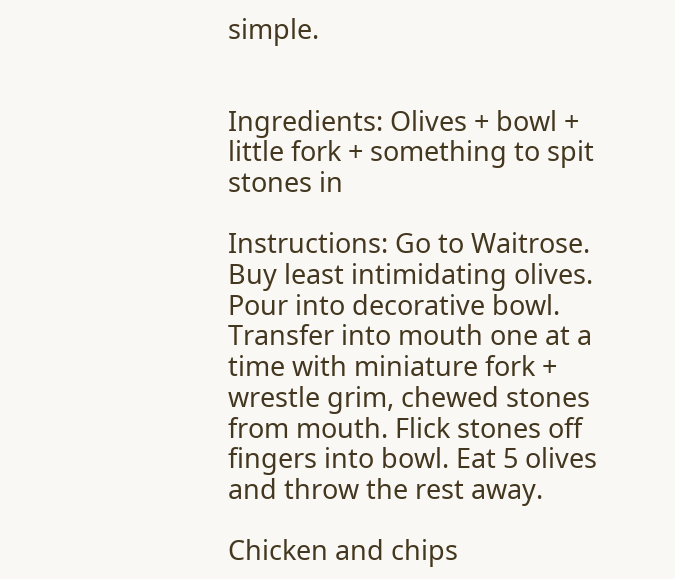simple.


Ingredients: Olives + bowl + little fork + something to spit stones in

Instructions: Go to Waitrose. Buy least intimidating olives. Pour into decorative bowl. Transfer into mouth one at a time with miniature fork + wrestle grim, chewed stones from mouth. Flick stones off fingers into bowl. Eat 5 olives and throw the rest away.

Chicken and chips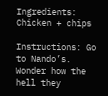Ingredients: Chicken + chips

Instructions: Go to Nando’s.  Wonder how the hell they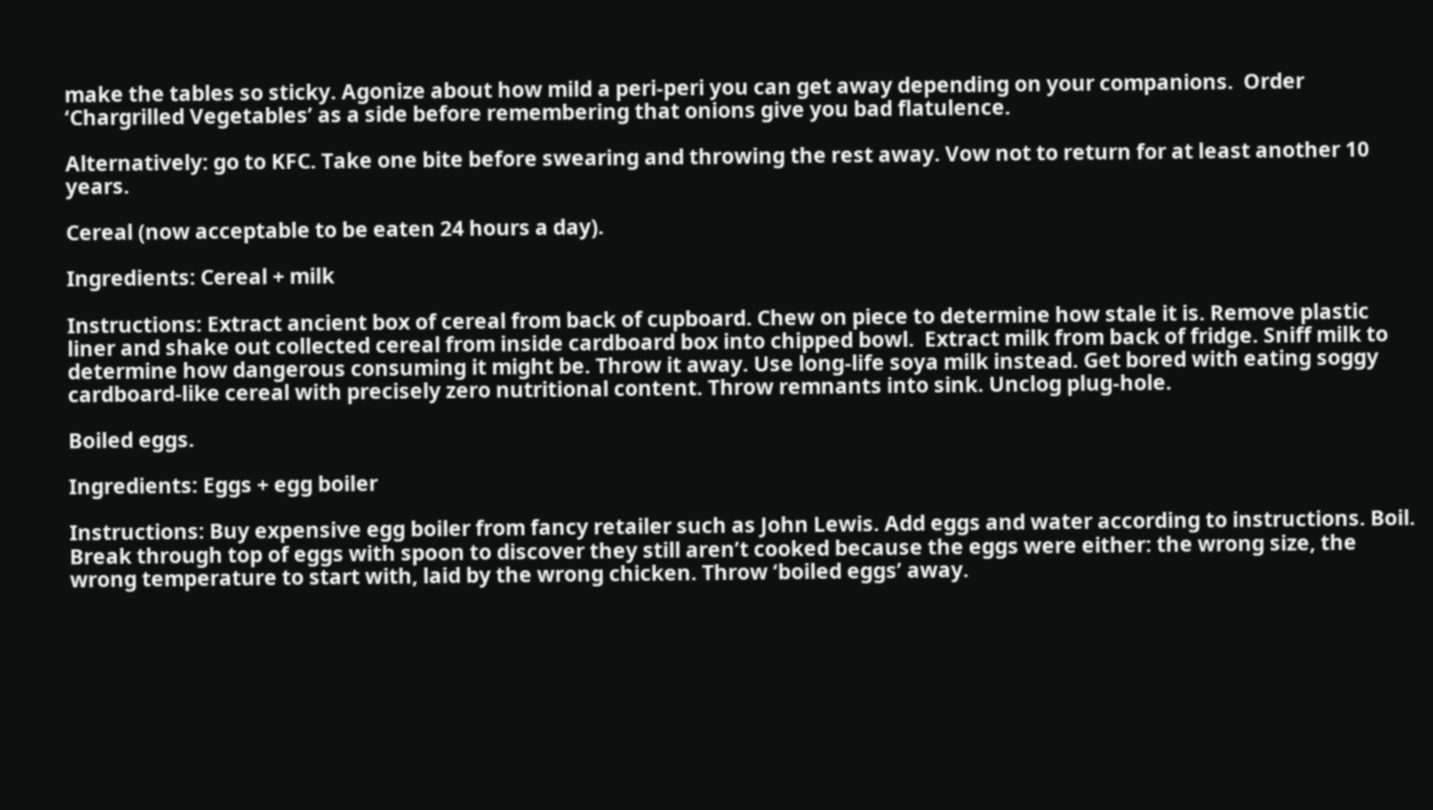make the tables so sticky. Agonize about how mild a peri-peri you can get away depending on your companions.  Order ‘Chargrilled Vegetables’ as a side before remembering that onions give you bad flatulence.

Alternatively: go to KFC. Take one bite before swearing and throwing the rest away. Vow not to return for at least another 10 years.

Cereal (now acceptable to be eaten 24 hours a day).

Ingredients: Cereal + milk

Instructions: Extract ancient box of cereal from back of cupboard. Chew on piece to determine how stale it is. Remove plastic liner and shake out collected cereal from inside cardboard box into chipped bowl.  Extract milk from back of fridge. Sniff milk to determine how dangerous consuming it might be. Throw it away. Use long-life soya milk instead. Get bored with eating soggy cardboard-like cereal with precisely zero nutritional content. Throw remnants into sink. Unclog plug-hole.

Boiled eggs.

Ingredients: Eggs + egg boiler

Instructions: Buy expensive egg boiler from fancy retailer such as John Lewis. Add eggs and water according to instructions. Boil. Break through top of eggs with spoon to discover they still aren’t cooked because the eggs were either: the wrong size, the wrong temperature to start with, laid by the wrong chicken. Throw ‘boiled eggs’ away.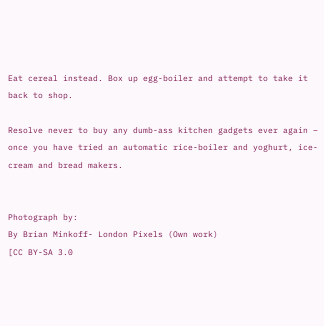Eat cereal instead. Box up egg-boiler and attempt to take it back to shop.

Resolve never to buy any dumb-ass kitchen gadgets ever again – once you have tried an automatic rice-boiler and yoghurt, ice-cream and bread makers.


Photograph by:
By Brian Minkoff- London Pixels (Own work)
[CC BY-SA 3.0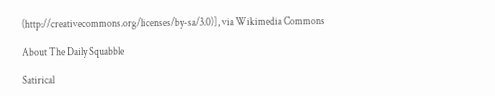(http://creativecommons.org/licenses/by-sa/3.0)], via Wikimedia Commons

About The Daily Squabble

Satirical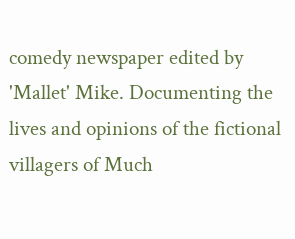comedy newspaper edited by 'Mallet' Mike. Documenting the lives and opinions of the fictional villagers of Much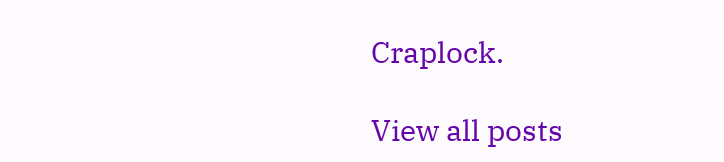Craplock.

View all posts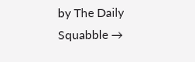by The Daily Squabble →